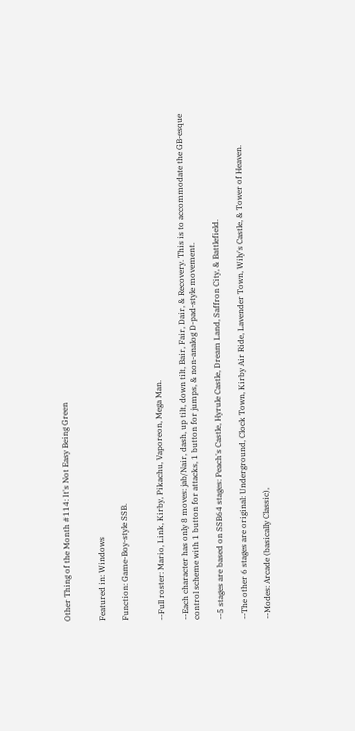Other Thing of the Month #114: It's Not Easy Being Green


Featured in: Windows

Function: Game-Boy-style SSB.


--Full roster: Mario, Link, Kirby, Pikachu, Vaporeon, Mega Man.

--Each character has only 8 moves: jab/Nair, dash, up tilt, down tilt, Bair, Fair, Dair, & Recovery. This is to accommodate the GB-esque control scheme with 1 button for attacks, 1 button for jumps, & non-analog D-pad-style movement.

--5 stages are based on SSB64 stages: Peach's Castle, Hyrule Castle, Dream Land, Saffron City, & Battlefield.

--The other 6 stages are original: Underground, Clock Town, Kirby Air Ride, Lavender Town, Wily's Castle, & Tower of Heaven.

--Modes: Arcade (basically Classic),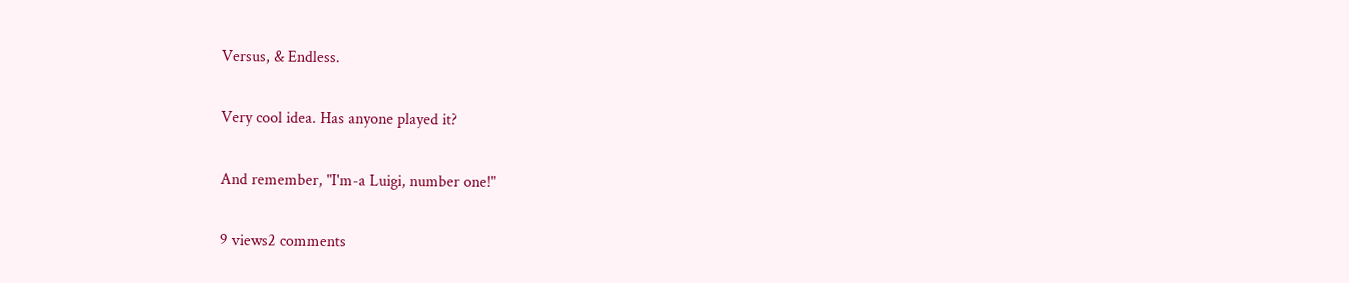Versus, & Endless.

Very cool idea. Has anyone played it?

And remember, "I'm-a Luigi, number one!"

9 views2 comments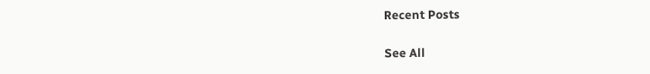Recent Posts

See All